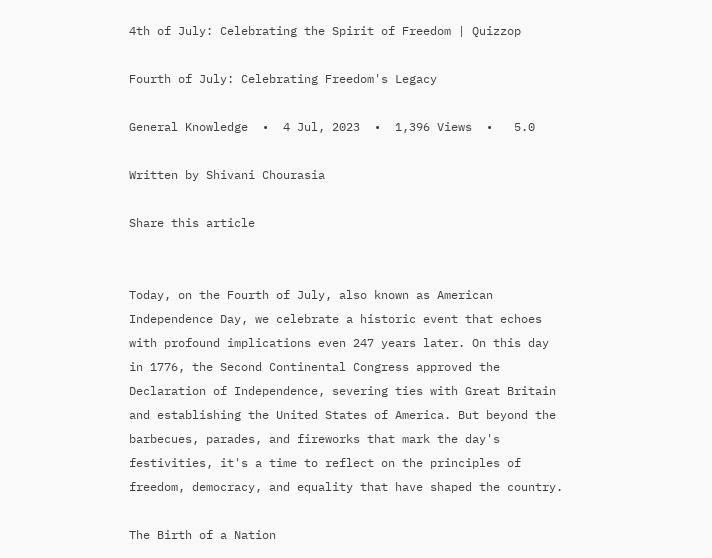4th of July: Celebrating the Spirit of Freedom | Quizzop

Fourth of July: Celebrating Freedom's Legacy

General Knowledge  •  4 Jul, 2023  •  1,396 Views  •   5.0

Written by Shivani Chourasia

Share this article


Today, on the Fourth of July, also known as American Independence Day, we celebrate a historic event that echoes with profound implications even 247 years later. On this day in 1776, the Second Continental Congress approved the Declaration of Independence, severing ties with Great Britain and establishing the United States of America. But beyond the barbecues, parades, and fireworks that mark the day's festivities, it's a time to reflect on the principles of freedom, democracy, and equality that have shaped the country.

The Birth of a Nation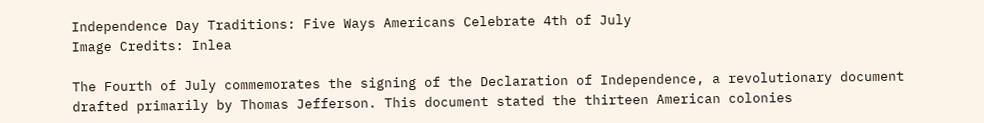Independence Day Traditions: Five Ways Americans Celebrate 4th of July
Image Credits: Inlea

The Fourth of July commemorates the signing of the Declaration of Independence, a revolutionary document drafted primarily by Thomas Jefferson. This document stated the thirteen American colonies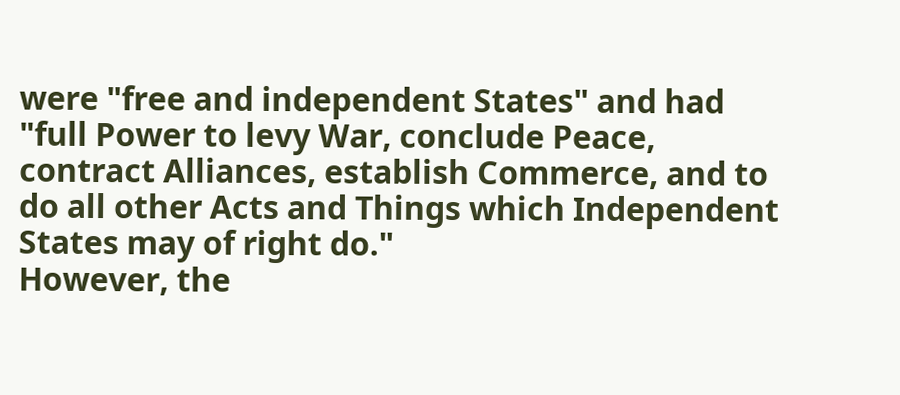were "free and independent States" and had "full Power to levy War, conclude Peace, contract Alliances, establish Commerce, and to do all other Acts and Things which Independent States may of right do."
However, the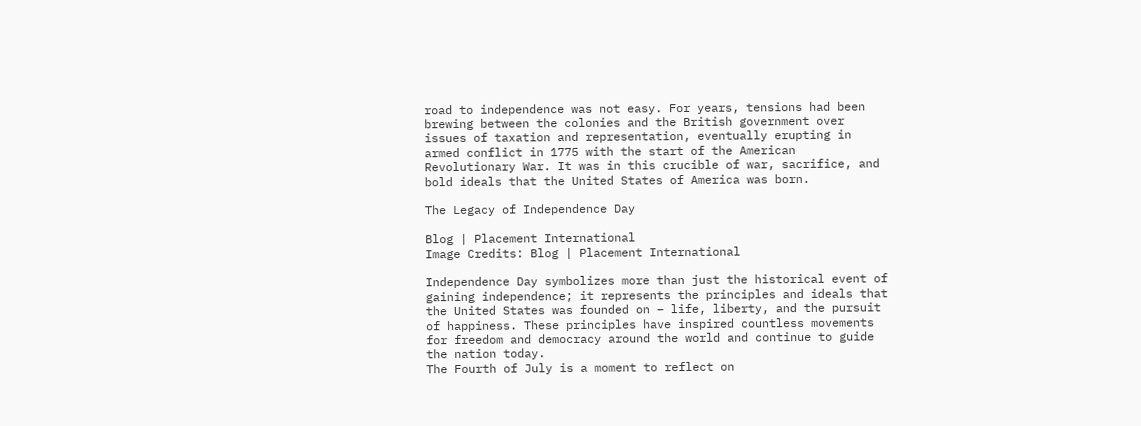road to independence was not easy. For years, tensions had been brewing between the colonies and the British government over issues of taxation and representation, eventually erupting in armed conflict in 1775 with the start of the American Revolutionary War. It was in this crucible of war, sacrifice, and bold ideals that the United States of America was born.

The Legacy of Independence Day

Blog | Placement International
Image Credits: Blog | Placement International

Independence Day symbolizes more than just the historical event of gaining independence; it represents the principles and ideals that the United States was founded on – life, liberty, and the pursuit of happiness. These principles have inspired countless movements for freedom and democracy around the world and continue to guide the nation today.
The Fourth of July is a moment to reflect on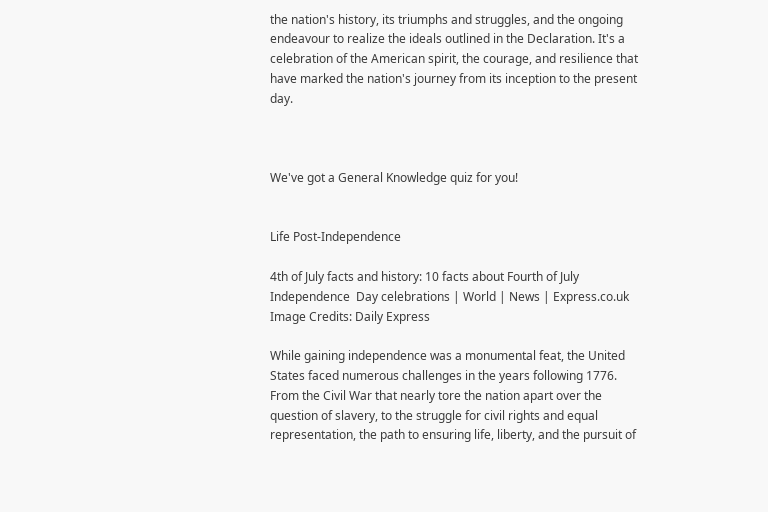the nation's history, its triumphs and struggles, and the ongoing endeavour to realize the ideals outlined in the Declaration. It's a celebration of the American spirit, the courage, and resilience that have marked the nation's journey from its inception to the present day.



We've got a General Knowledge quiz for you!


Life Post-Independence

4th of July facts and history: 10 facts about Fourth of July Independence  Day celebrations | World | News | Express.co.uk
Image Credits: Daily Express

While gaining independence was a monumental feat, the United States faced numerous challenges in the years following 1776. From the Civil War that nearly tore the nation apart over the question of slavery, to the struggle for civil rights and equal representation, the path to ensuring life, liberty, and the pursuit of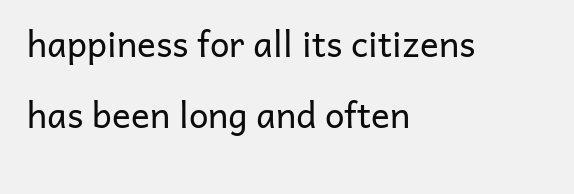happiness for all its citizens has been long and often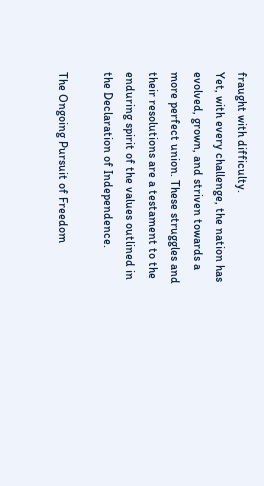fraught with difficulty.
Yet, with every challenge, the nation has evolved, grown, and striven towards a more perfect union. These struggles and their resolutions are a testament to the enduring spirit of the values outlined in the Declaration of Independence.

The Ongoing Pursuit of Freedom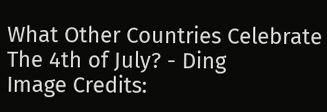What Other Countries Celebrate The 4th of July? - Ding
Image Credits: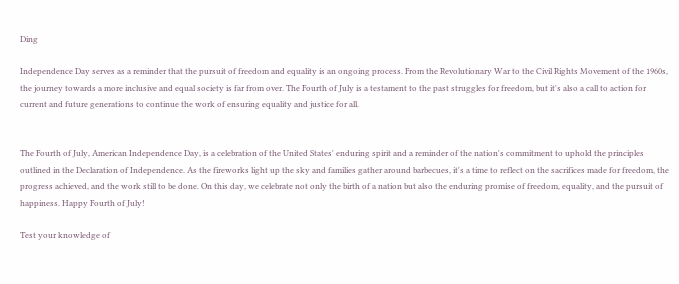Ding

Independence Day serves as a reminder that the pursuit of freedom and equality is an ongoing process. From the Revolutionary War to the Civil Rights Movement of the 1960s, the journey towards a more inclusive and equal society is far from over. The Fourth of July is a testament to the past struggles for freedom, but it's also a call to action for current and future generations to continue the work of ensuring equality and justice for all.


The Fourth of July, American Independence Day, is a celebration of the United States' enduring spirit and a reminder of the nation's commitment to uphold the principles outlined in the Declaration of Independence. As the fireworks light up the sky and families gather around barbecues, it's a time to reflect on the sacrifices made for freedom, the progress achieved, and the work still to be done. On this day, we celebrate not only the birth of a nation but also the enduring promise of freedom, equality, and the pursuit of happiness. Happy Fourth of July!

Test your knowledge of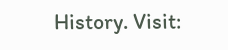History. Visit: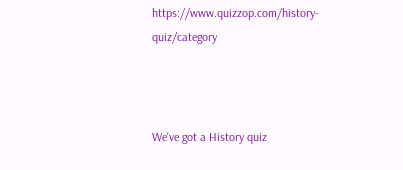https://www.quizzop.com/history-quiz/category



We've got a History quiz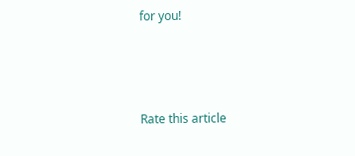for you!



Rate this article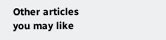Other articles you may like